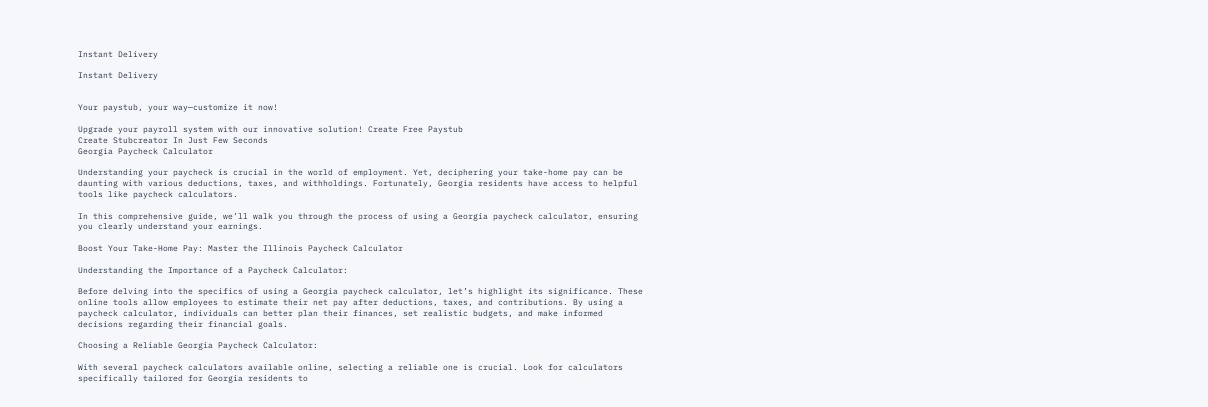Instant Delivery

Instant Delivery


Your paystub, your way—customize it now!

Upgrade your payroll system with our innovative solution! Create Free Paystub
Create Stubcreator In Just Few Seconds
Georgia Paycheck Calculator

Understanding your paycheck is crucial in the world of employment. Yet, deciphering your take-home pay can be daunting with various deductions, taxes, and withholdings. Fortunately, Georgia residents have access to helpful tools like paycheck calculators.

In this comprehensive guide, we’ll walk you through the process of using a Georgia paycheck calculator, ensuring you clearly understand your earnings.

Boost Your Take-Home Pay: Master the Illinois Paycheck Calculator

Understanding the Importance of a Paycheck Calculator:

Before delving into the specifics of using a Georgia paycheck calculator, let’s highlight its significance. These online tools allow employees to estimate their net pay after deductions, taxes, and contributions. By using a paycheck calculator, individuals can better plan their finances, set realistic budgets, and make informed decisions regarding their financial goals.

Choosing a Reliable Georgia Paycheck Calculator:

With several paycheck calculators available online, selecting a reliable one is crucial. Look for calculators specifically tailored for Georgia residents to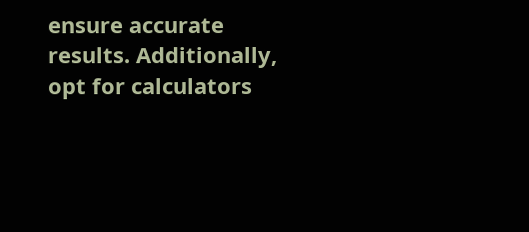ensure accurate results. Additionally, opt for calculators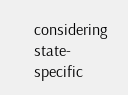considering state-specific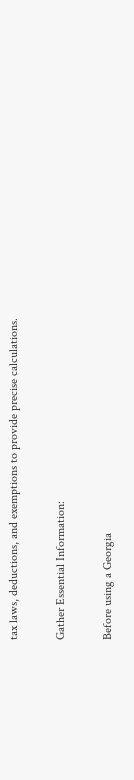tax laws, deductions, and exemptions to provide precise calculations.

Gather Essential Information:

Before using a Georgia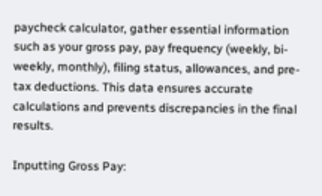paycheck calculator, gather essential information such as your gross pay, pay frequency (weekly, bi-weekly, monthly), filing status, allowances, and pre-tax deductions. This data ensures accurate calculations and prevents discrepancies in the final results.

Inputting Gross Pay: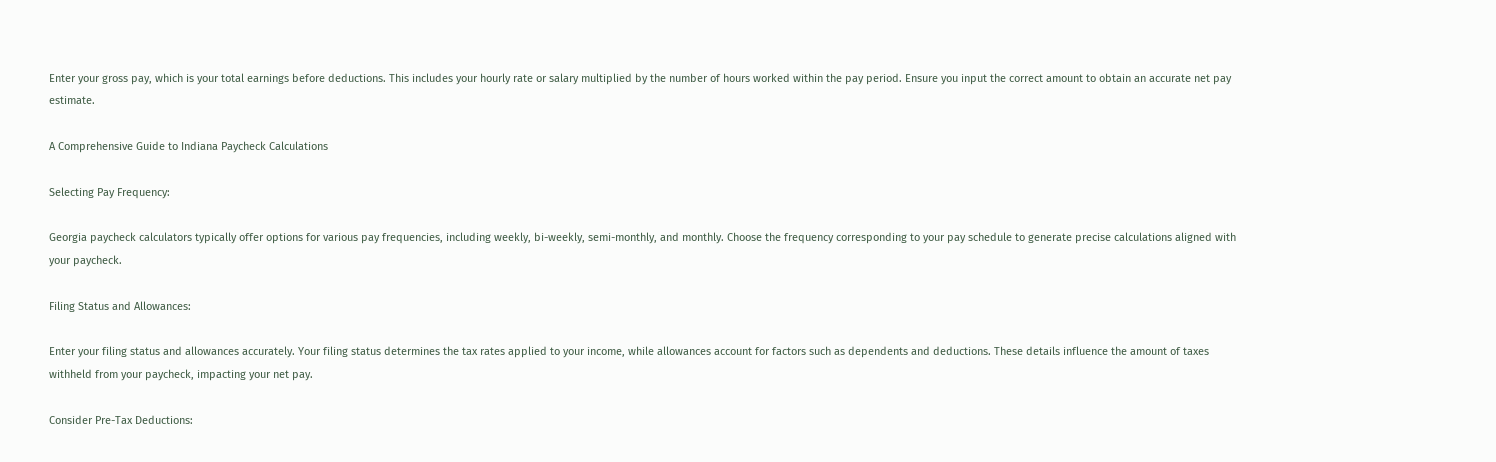Enter your gross pay, which is your total earnings before deductions. This includes your hourly rate or salary multiplied by the number of hours worked within the pay period. Ensure you input the correct amount to obtain an accurate net pay estimate.

A Comprehensive Guide to Indiana Paycheck Calculations

Selecting Pay Frequency:

Georgia paycheck calculators typically offer options for various pay frequencies, including weekly, bi-weekly, semi-monthly, and monthly. Choose the frequency corresponding to your pay schedule to generate precise calculations aligned with your paycheck.

Filing Status and Allowances:

Enter your filing status and allowances accurately. Your filing status determines the tax rates applied to your income, while allowances account for factors such as dependents and deductions. These details influence the amount of taxes withheld from your paycheck, impacting your net pay.

Consider Pre-Tax Deductions: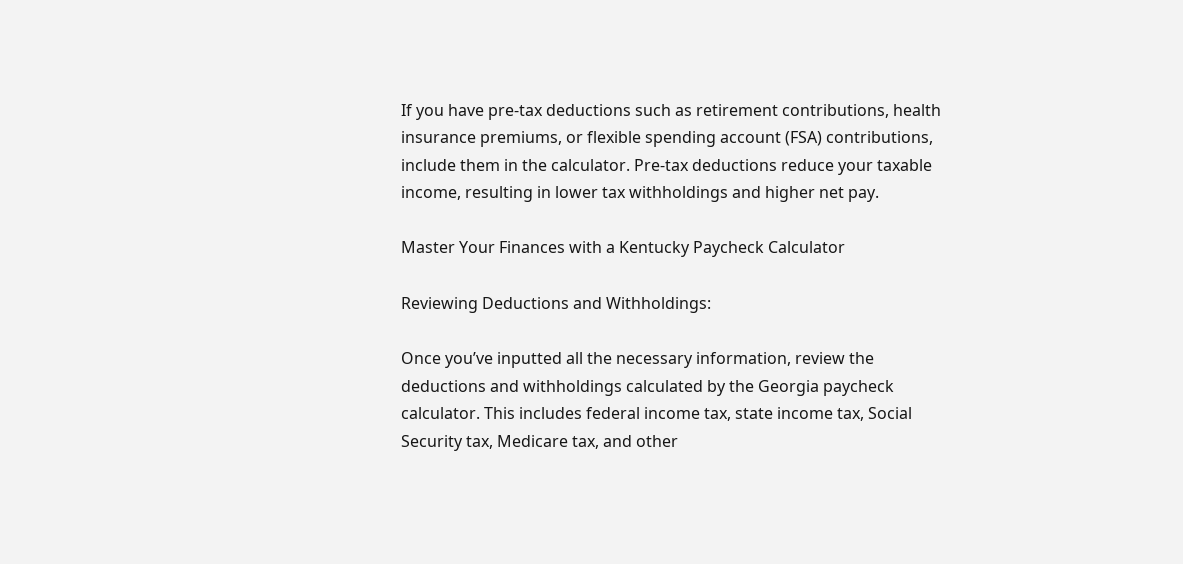If you have pre-tax deductions such as retirement contributions, health insurance premiums, or flexible spending account (FSA) contributions, include them in the calculator. Pre-tax deductions reduce your taxable income, resulting in lower tax withholdings and higher net pay.

Master Your Finances with a Kentucky Paycheck Calculator

Reviewing Deductions and Withholdings:

Once you’ve inputted all the necessary information, review the deductions and withholdings calculated by the Georgia paycheck calculator. This includes federal income tax, state income tax, Social Security tax, Medicare tax, and other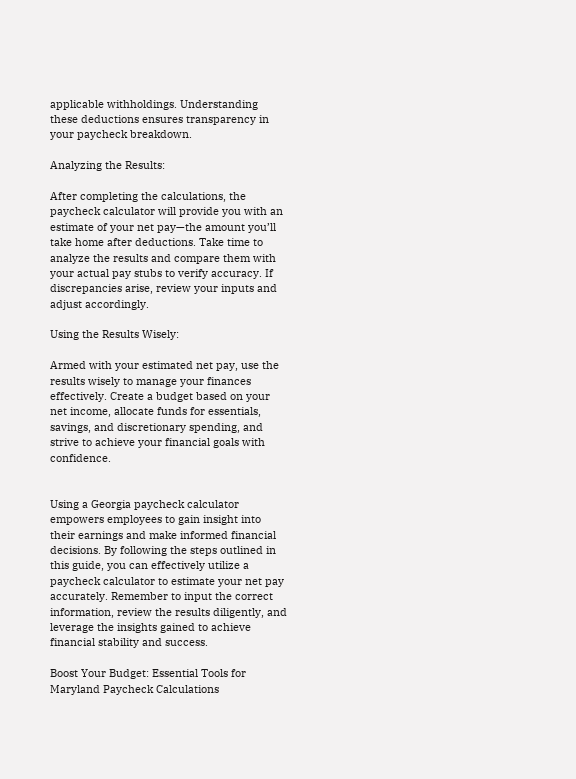applicable withholdings. Understanding these deductions ensures transparency in your paycheck breakdown.

Analyzing the Results:

After completing the calculations, the paycheck calculator will provide you with an estimate of your net pay—the amount you’ll take home after deductions. Take time to analyze the results and compare them with your actual pay stubs to verify accuracy. If discrepancies arise, review your inputs and adjust accordingly.

Using the Results Wisely:

Armed with your estimated net pay, use the results wisely to manage your finances effectively. Create a budget based on your net income, allocate funds for essentials, savings, and discretionary spending, and strive to achieve your financial goals with confidence.


Using a Georgia paycheck calculator empowers employees to gain insight into their earnings and make informed financial decisions. By following the steps outlined in this guide, you can effectively utilize a paycheck calculator to estimate your net pay accurately. Remember to input the correct information, review the results diligently, and leverage the insights gained to achieve financial stability and success.

Boost Your Budget: Essential Tools for Maryland Paycheck Calculations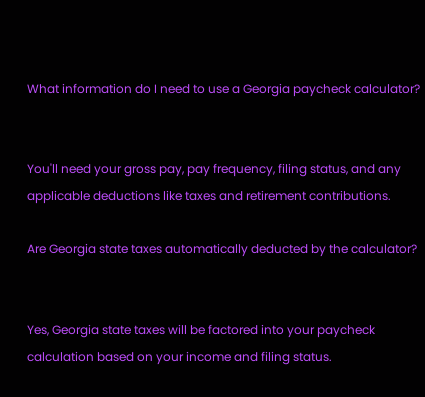What information do I need to use a Georgia paycheck calculator?


You'll need your gross pay, pay frequency, filing status, and any applicable deductions like taxes and retirement contributions.

Are Georgia state taxes automatically deducted by the calculator?


Yes, Georgia state taxes will be factored into your paycheck calculation based on your income and filing status.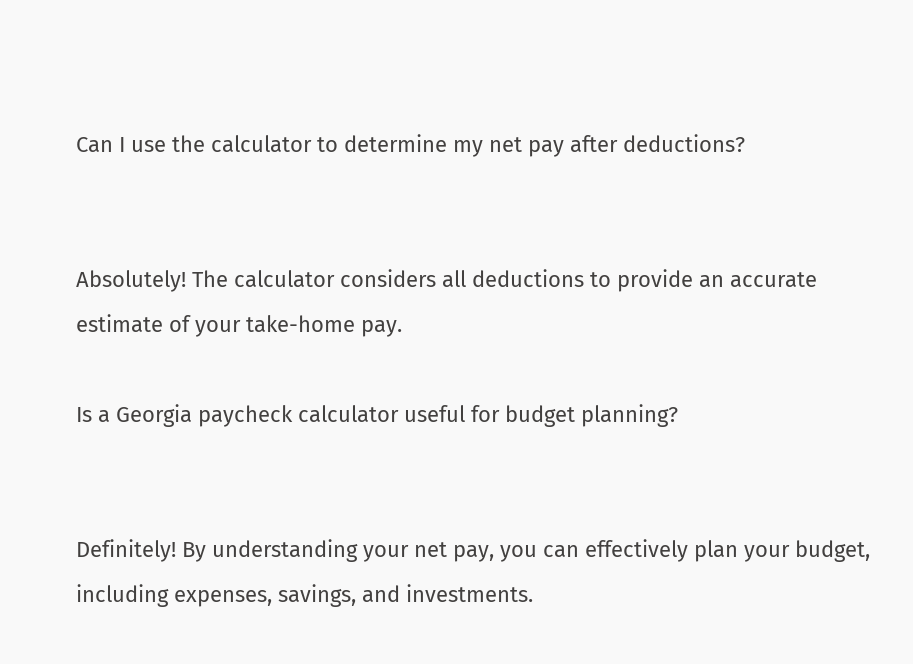Can I use the calculator to determine my net pay after deductions?


Absolutely! The calculator considers all deductions to provide an accurate estimate of your take-home pay.

Is a Georgia paycheck calculator useful for budget planning?


Definitely! By understanding your net pay, you can effectively plan your budget, including expenses, savings, and investments.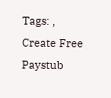Tags: ,
Create Free Paystub